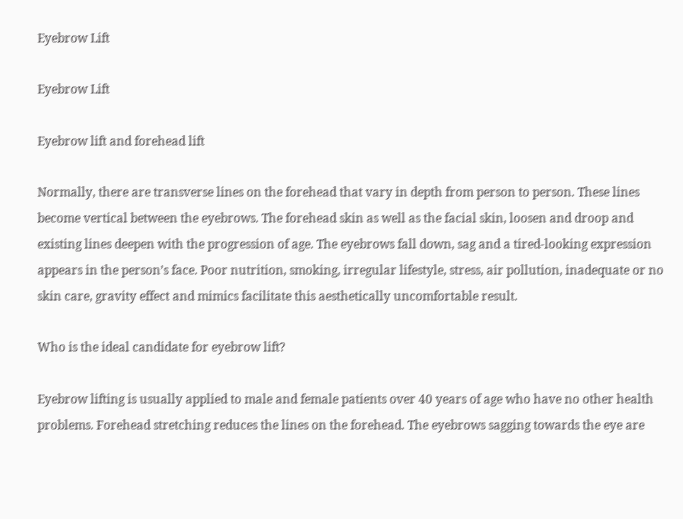Eyebrow Lift

Eyebrow Lift

Eyebrow lift and forehead lift

Normally, there are transverse lines on the forehead that vary in depth from person to person. These lines become vertical between the eyebrows. The forehead skin as well as the facial skin, loosen and droop and existing lines deepen with the progression of age. The eyebrows fall down, sag and a tired-looking expression appears in the person’s face. Poor nutrition, smoking, irregular lifestyle, stress, air pollution, inadequate or no skin care, gravity effect and mimics facilitate this aesthetically uncomfortable result.

Who is the ideal candidate for eyebrow lift?

Eyebrow lifting is usually applied to male and female patients over 40 years of age who have no other health problems. Forehead stretching reduces the lines on the forehead. The eyebrows sagging towards the eye are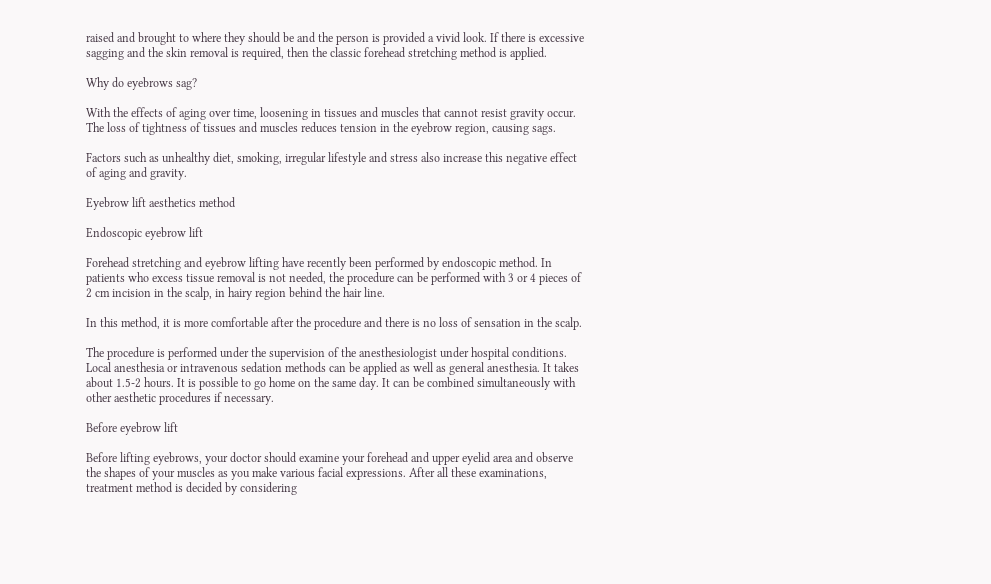raised and brought to where they should be and the person is provided a vivid look. If there is excessive sagging and the skin removal is required, then the classic forehead stretching method is applied.

Why do eyebrows sag?

With the effects of aging over time, loosening in tissues and muscles that cannot resist gravity occur. The loss of tightness of tissues and muscles reduces tension in the eyebrow region, causing sags.

Factors such as unhealthy diet, smoking, irregular lifestyle and stress also increase this negative effect of aging and gravity.

Eyebrow lift aesthetics method

Endoscopic eyebrow lift

Forehead stretching and eyebrow lifting have recently been performed by endoscopic method. In patients who excess tissue removal is not needed, the procedure can be performed with 3 or 4 pieces of 2 cm incision in the scalp, in hairy region behind the hair line.

In this method, it is more comfortable after the procedure and there is no loss of sensation in the scalp.

The procedure is performed under the supervision of the anesthesiologist under hospital conditions. Local anesthesia or intravenous sedation methods can be applied as well as general anesthesia. It takes about 1.5-2 hours. It is possible to go home on the same day. It can be combined simultaneously with other aesthetic procedures if necessary.

Before eyebrow lift

Before lifting eyebrows, your doctor should examine your forehead and upper eyelid area and observe the shapes of your muscles as you make various facial expressions. After all these examinations, treatment method is decided by considering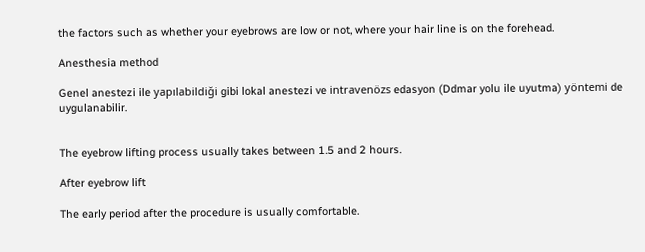the factors such as whether your eyebrows are low or not, where your hair line is on the forehead.

Anesthesia method

Genel anestezi ile yapılabildiği gibi lokal anestezi ve intravenözs edasyon (Ddmar yolu ile uyutma) yöntemi de uygulanabilir.


The eyebrow lifting process usually takes between 1.5 and 2 hours.

After eyebrow lift

The early period after the procedure is usually comfortable.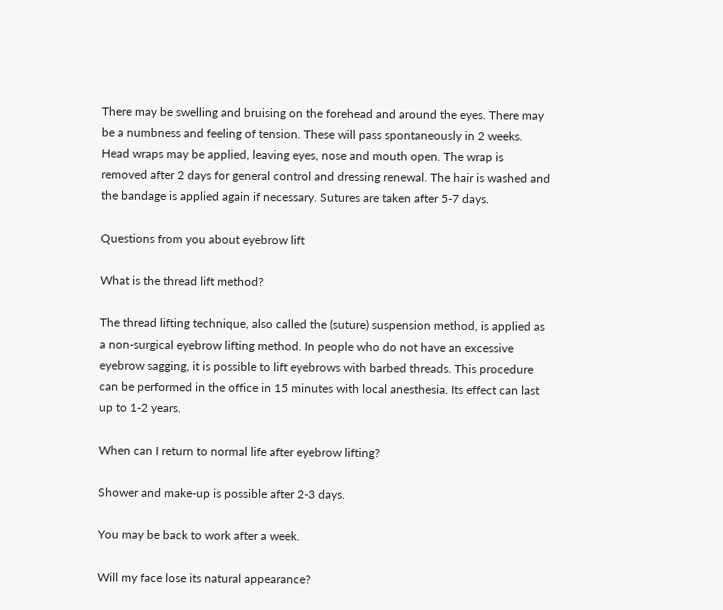There may be swelling and bruising on the forehead and around the eyes. There may be a numbness and feeling of tension. These will pass spontaneously in 2 weeks. Head wraps may be applied, leaving eyes, nose and mouth open. The wrap is removed after 2 days for general control and dressing renewal. The hair is washed and the bandage is applied again if necessary. Sutures are taken after 5-7 days.

Questions from you about eyebrow lift

What is the thread lift method?

The thread lifting technique, also called the (suture) suspension method, is applied as a non-surgical eyebrow lifting method. In people who do not have an excessive eyebrow sagging, it is possible to lift eyebrows with barbed threads. This procedure can be performed in the office in 15 minutes with local anesthesia. Its effect can last up to 1-2 years.

When can I return to normal life after eyebrow lifting?

Shower and make-up is possible after 2-3 days.

You may be back to work after a week.

Will my face lose its natural appearance?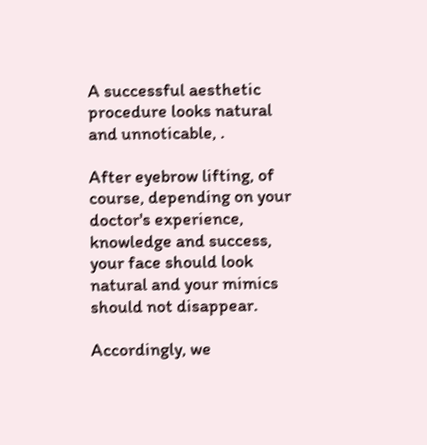A successful aesthetic procedure looks natural and unnoticable, .

After eyebrow lifting, of course, depending on your doctor's experience, knowledge and success, your face should look natural and your mimics should not disappear.

Accordingly, we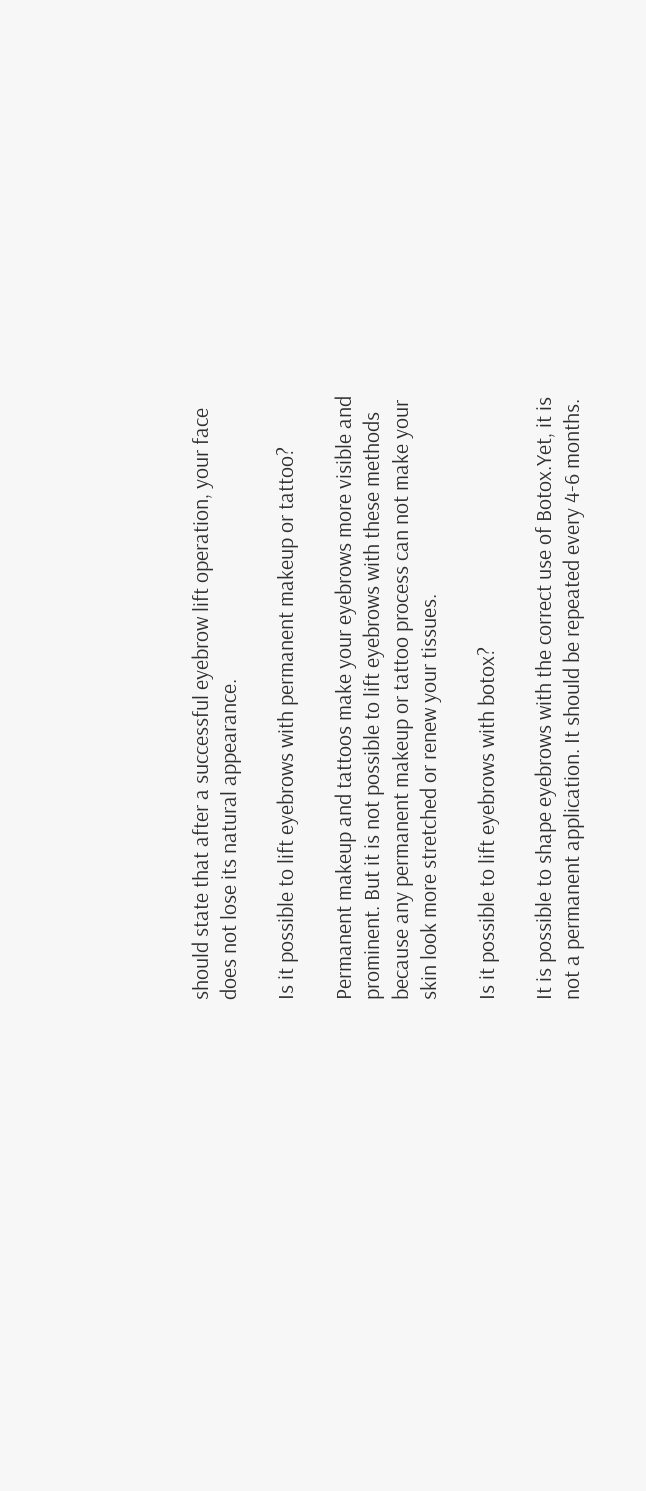should state that after a successful eyebrow lift operation, your face does not lose its natural appearance.

Is it possible to lift eyebrows with permanent makeup or tattoo?

Permanent makeup and tattoos make your eyebrows more visible and prominent. But it is not possible to lift eyebrows with these methods because any permanent makeup or tattoo process can not make your skin look more stretched or renew your tissues.

Is it possible to lift eyebrows with botox?

It is possible to shape eyebrows with the correct use of Botox.Yet, it is not a permanent application. It should be repeated every 4-6 months.